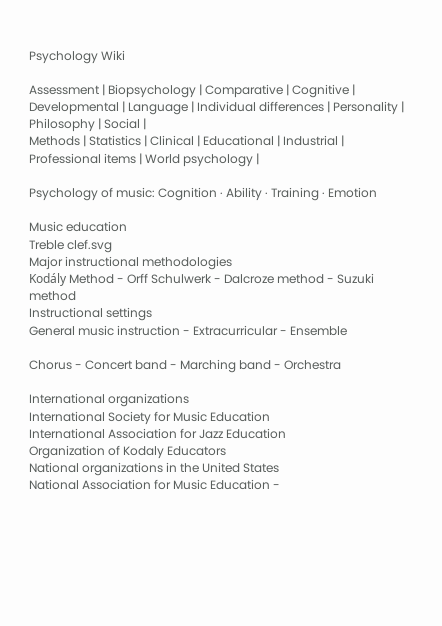Psychology Wiki

Assessment | Biopsychology | Comparative | Cognitive | Developmental | Language | Individual differences | Personality | Philosophy | Social |
Methods | Statistics | Clinical | Educational | Industrial | Professional items | World psychology |

Psychology of music: Cognition · Ability · Training · Emotion

Music education
Treble clef.svg
Major instructional methodologies
Kodály Method - Orff Schulwerk - Dalcroze method - Suzuki method
Instructional settings
General music instruction - Extracurricular - Ensemble

Chorus - Concert band - Marching band - Orchestra

International organizations
International Society for Music Education
International Association for Jazz Education
Organization of Kodaly Educators
National organizations in the United States
National Association for Music Education -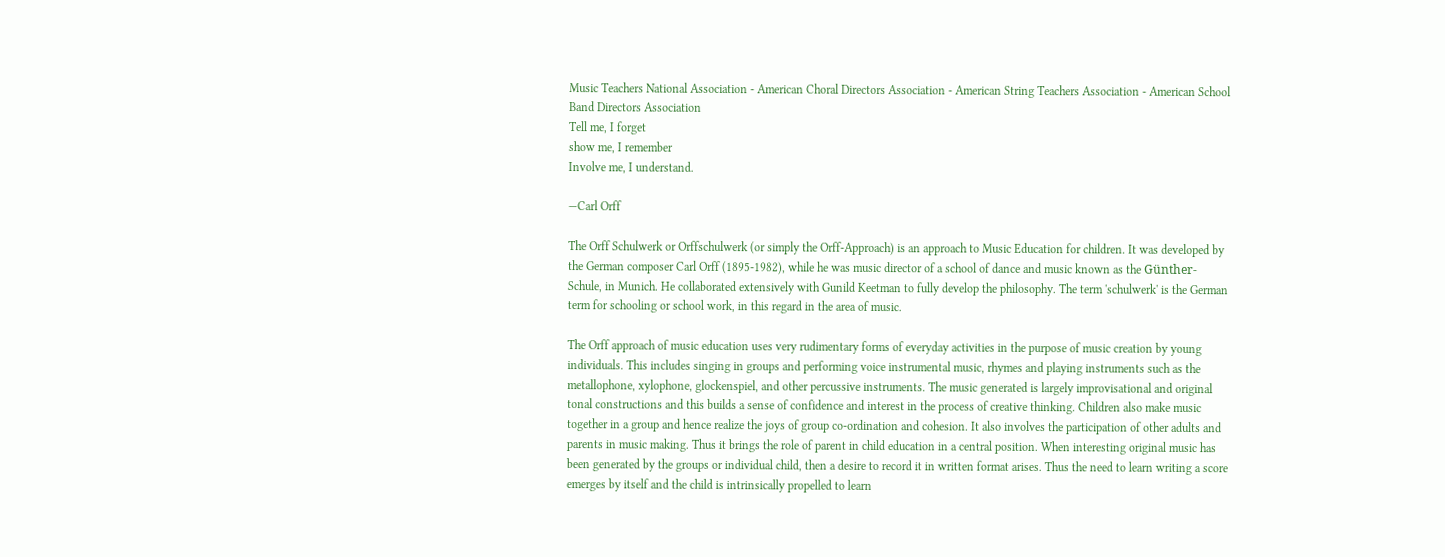Music Teachers National Association - American Choral Directors Association - American String Teachers Association - American School Band Directors Association
Tell me, I forget
show me, I remember
Involve me, I understand.

—Carl Orff

The Orff Schulwerk or Orffschulwerk (or simply the Orff-Approach) is an approach to Music Education for children. It was developed by the German composer Carl Orff (1895-1982), while he was music director of a school of dance and music known as the Günther-Schule, in Munich. He collaborated extensively with Gunild Keetman to fully develop the philosophy. The term 'schulwerk' is the German term for schooling or school work, in this regard in the area of music.

The Orff approach of music education uses very rudimentary forms of everyday activities in the purpose of music creation by young individuals. This includes singing in groups and performing voice instrumental music, rhymes and playing instruments such as the metallophone, xylophone, glockenspiel, and other percussive instruments. The music generated is largely improvisational and original tonal constructions and this builds a sense of confidence and interest in the process of creative thinking. Children also make music together in a group and hence realize the joys of group co-ordination and cohesion. It also involves the participation of other adults and parents in music making. Thus it brings the role of parent in child education in a central position. When interesting original music has been generated by the groups or individual child, then a desire to record it in written format arises. Thus the need to learn writing a score emerges by itself and the child is intrinsically propelled to learn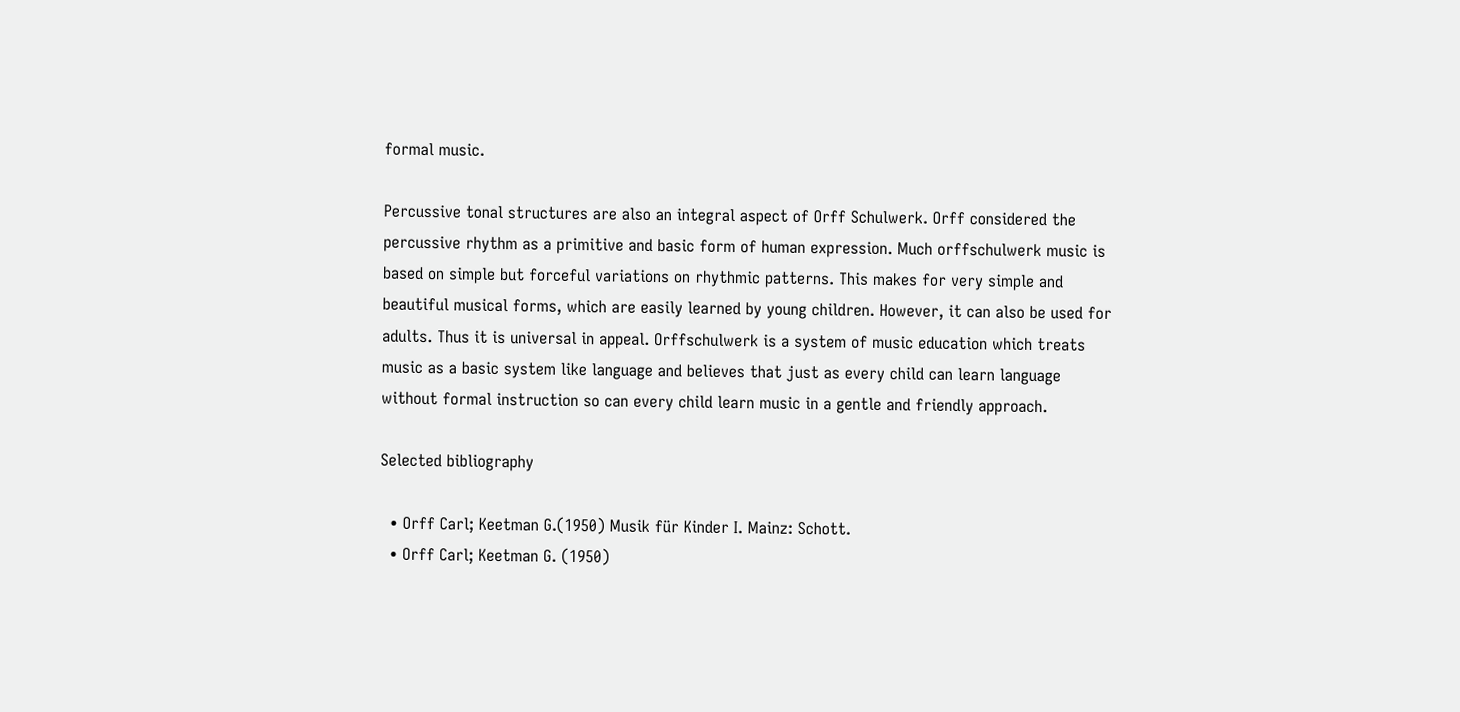formal music.

Percussive tonal structures are also an integral aspect of Orff Schulwerk. Orff considered the percussive rhythm as a primitive and basic form of human expression. Much orffschulwerk music is based on simple but forceful variations on rhythmic patterns. This makes for very simple and beautiful musical forms, which are easily learned by young children. However, it can also be used for adults. Thus it is universal in appeal. Orffschulwerk is a system of music education which treats music as a basic system like language and believes that just as every child can learn language without formal instruction so can every child learn music in a gentle and friendly approach.

Selected bibliography

  • Orff Carl; Keetman G.(1950) Musik für Kinder I. Mainz: Schott.
  • Orff Carl; Keetman G. (1950)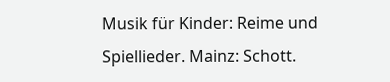Musik für Kinder: Reime und Spiellieder. Mainz: Schott.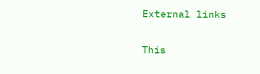External links

This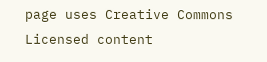page uses Creative Commons Licensed content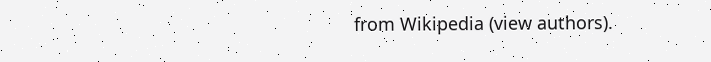from Wikipedia (view authors).